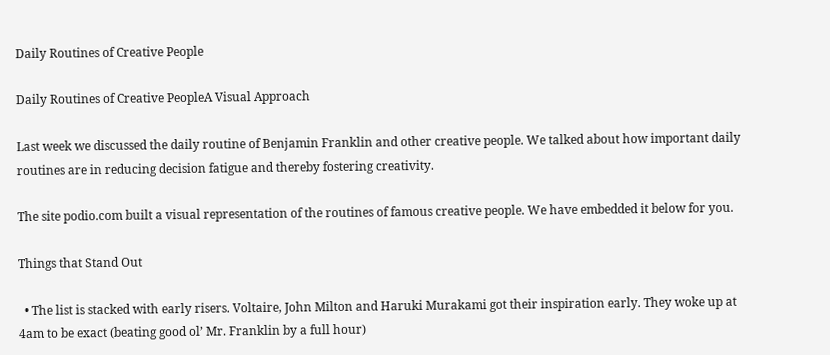Daily Routines of Creative People

Daily Routines of Creative PeopleA Visual Approach

Last week we discussed the daily routine of Benjamin Franklin and other creative people. We talked about how important daily routines are in reducing decision fatigue and thereby fostering creativity.

The site podio.com built a visual representation of the routines of famous creative people. We have embedded it below for you.

Things that Stand Out

  • The list is stacked with early risers. Voltaire, John Milton and Haruki Murakami got their inspiration early. They woke up at 4am to be exact (beating good ol’ Mr. Franklin by a full hour)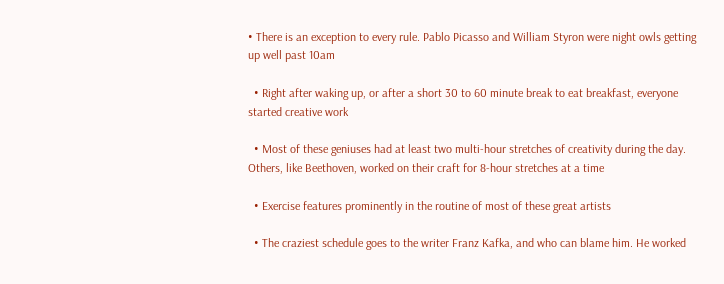• There is an exception to every rule. Pablo Picasso and William Styron were night owls getting up well past 10am

  • Right after waking up, or after a short 30 to 60 minute break to eat breakfast, everyone started creative work

  • Most of these geniuses had at least two multi-hour stretches of creativity during the day. Others, like Beethoven, worked on their craft for 8-hour stretches at a time

  • Exercise features prominently in the routine of most of these great artists

  • The craziest schedule goes to the writer Franz Kafka, and who can blame him. He worked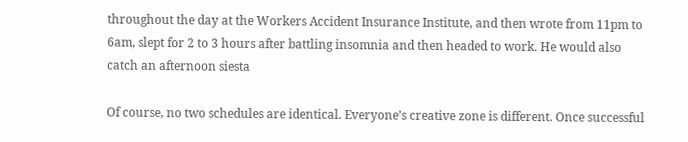throughout the day at the Workers Accident Insurance Institute, and then wrote from 11pm to 6am, slept for 2 to 3 hours after battling insomnia and then headed to work. He would also catch an afternoon siesta

Of course, no two schedules are identical. Everyone’s creative zone is different. Once successful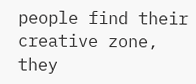people find their creative zone, they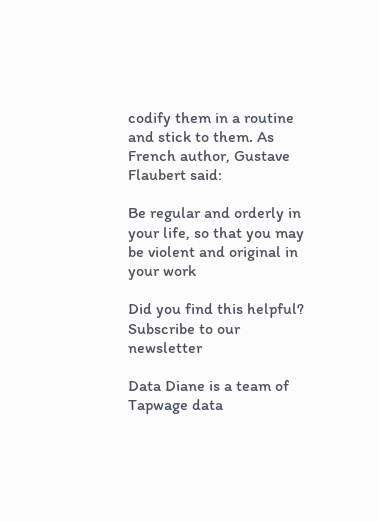codify them in a routine and stick to them. As French author, Gustave Flaubert said:

Be regular and orderly in your life, so that you may be violent and original in your work

Did you find this helpful? Subscribe to our newsletter

Data Diane is a team of Tapwage data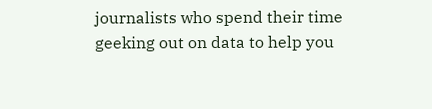journalists who spend their time geeking out on data to help you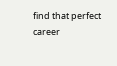find that perfect career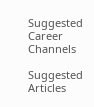Suggested Career Channels

Suggested Articles